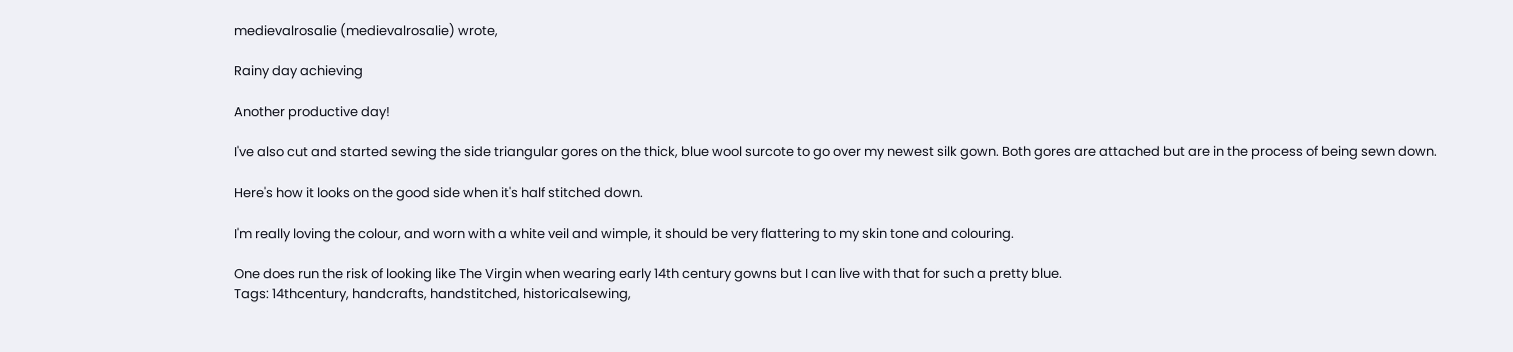medievalrosalie (medievalrosalie) wrote,

Rainy day achieving

Another productive day!

I've also cut and started sewing the side triangular gores on the thick, blue wool surcote to go over my newest silk gown. Both gores are attached but are in the process of being sewn down.

Here's how it looks on the good side when it's half stitched down.

I'm really loving the colour, and worn with a white veil and wimple, it should be very flattering to my skin tone and colouring.

One does run the risk of looking like The Virgin when wearing early 14th century gowns but I can live with that for such a pretty blue.
Tags: 14thcentury, handcrafts, handstitched, historicalsewing,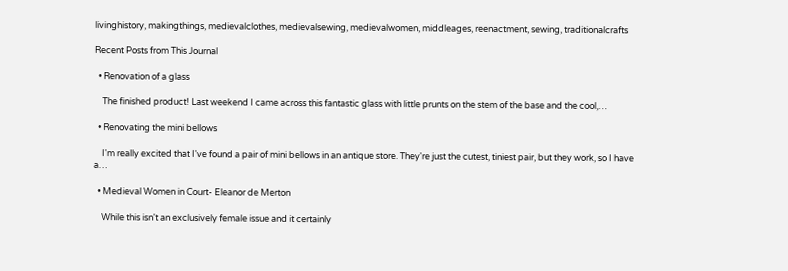livinghistory, makingthings, medievalclothes, medievalsewing, medievalwomen, middleages, reenactment, sewing, traditionalcrafts

Recent Posts from This Journal

  • Renovation of a glass

    The finished product! Last weekend I came across this fantastic glass with little prunts on the stem of the base and the cool,…

  • Renovating the mini bellows

    I'm really excited that I've found a pair of mini bellows in an antique store. They're just the cutest, tiniest pair, but they work, so I have a…

  • Medieval Women in Court- Eleanor de Merton

    While this isn't an exclusively female issue and it certainly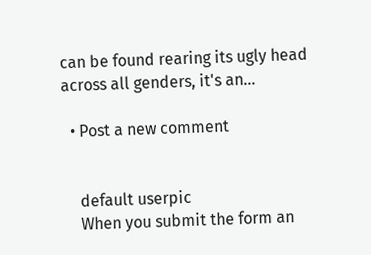can be found rearing its ugly head across all genders, it's an…

  • Post a new comment


    default userpic
    When you submit the form an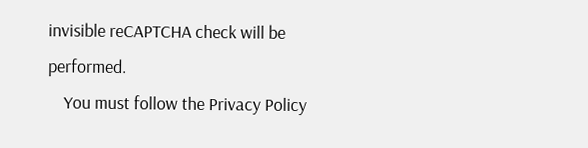invisible reCAPTCHA check will be performed.
    You must follow the Privacy Policy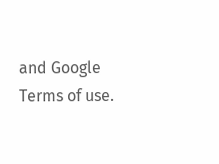and Google Terms of use.